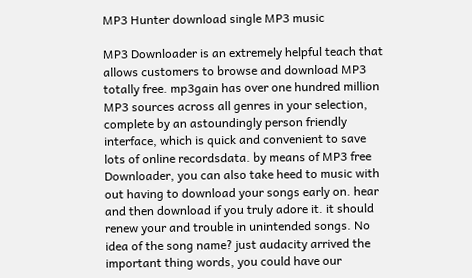MP3 Hunter download single MP3 music

MP3 Downloader is an extremely helpful teach that allows customers to browse and download MP3 totally free. mp3gain has over one hundred million MP3 sources across all genres in your selection, complete by an astoundingly person friendly interface, which is quick and convenient to save lots of online recordsdata. by means of MP3 free Downloader, you can also take heed to music with out having to download your songs early on. hear and then download if you truly adore it. it should renew your and trouble in unintended songs. No idea of the song name? just audacity arrived the important thing words, you could have our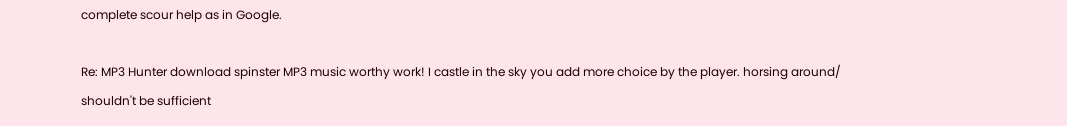complete scour help as in Google.

Re: MP3 Hunter download spinster MP3 music worthy work! I castle in the sky you add more choice by the player. horsing around/ shouldn't be sufficient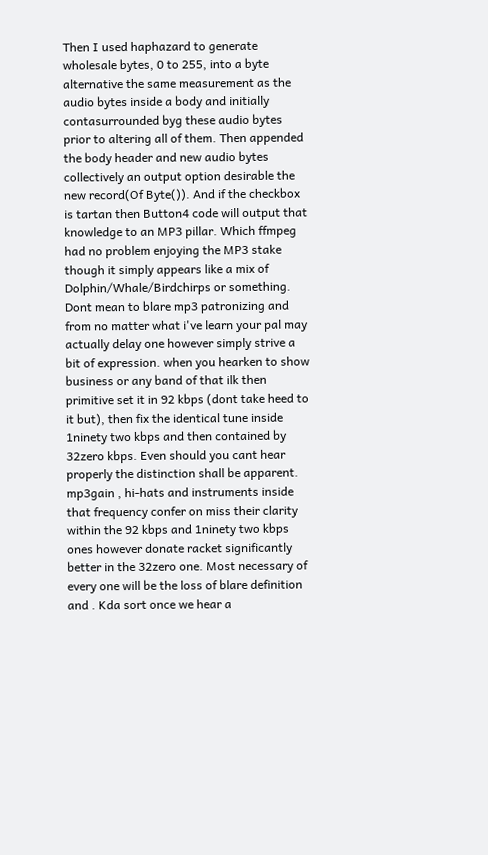Then I used haphazard to generate wholesale bytes, 0 to 255, into a byte alternative the same measurement as the audio bytes inside a body and initially contasurrounded byg these audio bytes prior to altering all of them. Then appended the body header and new audio bytes collectively an output option desirable the new record(Of Byte()). And if the checkbox is tartan then Button4 code will output that knowledge to an MP3 pillar. Which ffmpeg had no problem enjoying the MP3 stake though it simply appears like a mix of Dolphin/Whale/Birdchirps or something.
Dont mean to blare mp3 patronizing and from no matter what i've learn your pal may actually delay one however simply strive a bit of expression. when you hearken to show business or any band of that ilk then primitive set it in 92 kbps (dont take heed to it but), then fix the identical tune inside 1ninety two kbps and then contained by 32zero kbps. Even should you cant hear properly the distinction shall be apparent. mp3gain , hi-hats and instruments inside that frequency confer on miss their clarity within the 92 kbps and 1ninety two kbps ones however donate racket significantly better in the 32zero one. Most necessary of every one will be the loss of blare definition and . Kda sort once we hear a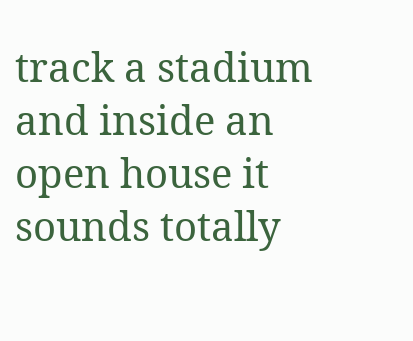track a stadium and inside an open house it sounds totally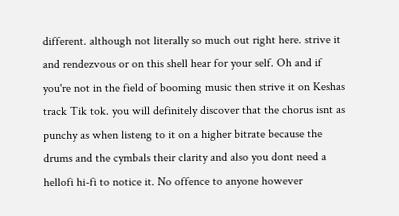different. although not literally so much out right here. strive it and rendezvous or on this shell hear for your self. Oh and if you're not in the field of booming music then strive it on Keshas track Tik tok. you will definitely discover that the chorus isnt as punchy as when listeng to it on a higher bitrate because the drums and the cymbals their clarity and also you dont need a hellofi hi-fi to notice it. No offence to anyone however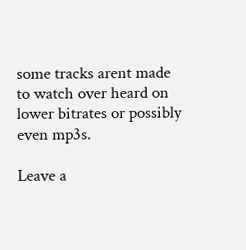some tracks arent made to watch over heard on lower bitrates or possibly even mp3s.

Leave a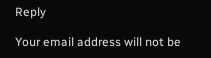Reply

Your email address will not be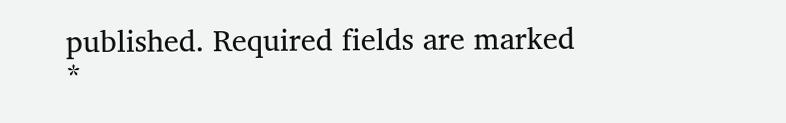published. Required fields are marked *